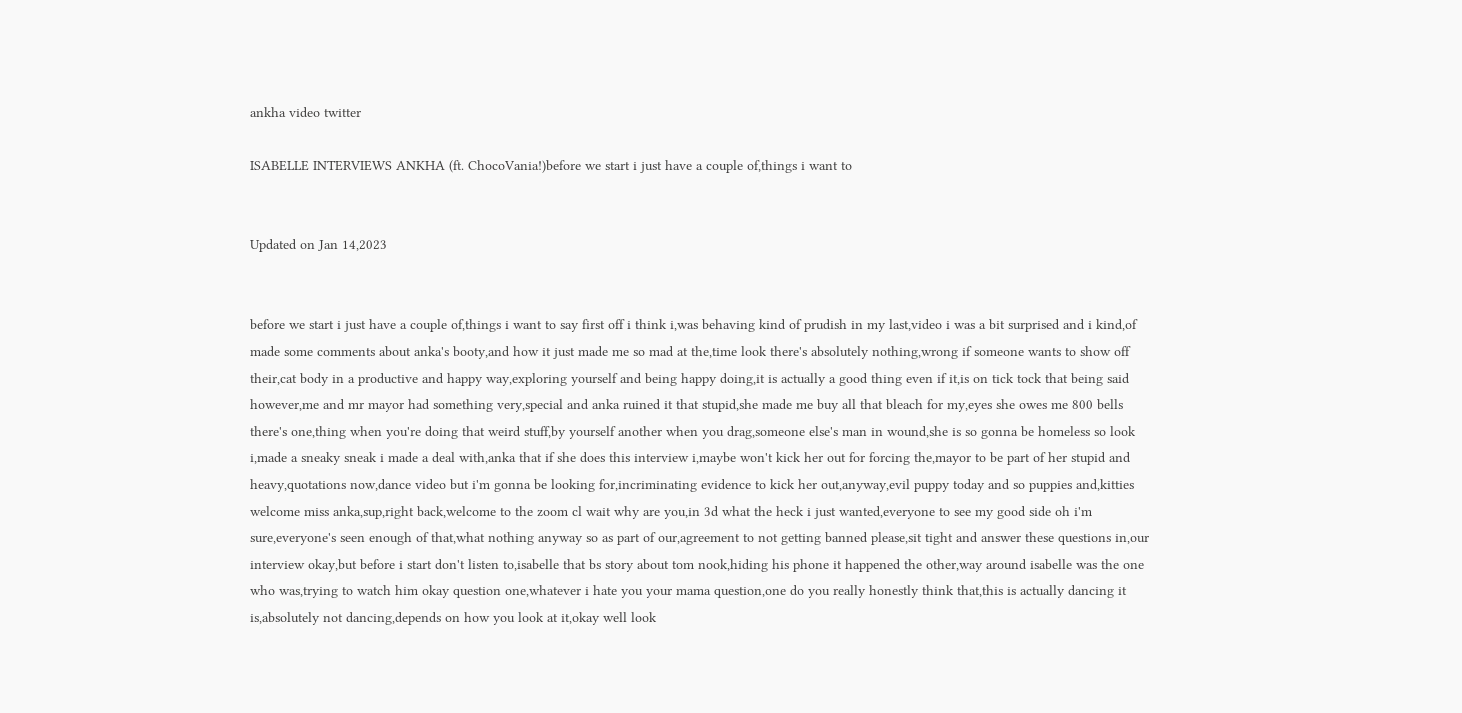ankha video twitter

ISABELLE INTERVIEWS ANKHA (ft. ChocoVania!)before we start i just have a couple of,things i want to


Updated on Jan 14,2023


before we start i just have a couple of,things i want to say first off i think i,was behaving kind of prudish in my last,video i was a bit surprised and i kind,of made some comments about anka's booty,and how it just made me so mad at the,time look there's absolutely nothing,wrong if someone wants to show off their,cat body in a productive and happy way,exploring yourself and being happy doing,it is actually a good thing even if it,is on tick tock that being said however,me and mr mayor had something very,special and anka ruined it that stupid,she made me buy all that bleach for my,eyes she owes me 800 bells there's one,thing when you're doing that weird stuff,by yourself another when you drag,someone else's man in wound,she is so gonna be homeless so look i,made a sneaky sneak i made a deal with,anka that if she does this interview i,maybe won't kick her out for forcing the,mayor to be part of her stupid and heavy,quotations now,dance video but i'm gonna be looking for,incriminating evidence to kick her out,anyway,evil puppy today and so puppies and,kitties welcome miss anka,sup,right back,welcome to the zoom cl wait why are you,in 3d what the heck i just wanted,everyone to see my good side oh i'm sure,everyone's seen enough of that,what nothing anyway so as part of our,agreement to not getting banned please,sit tight and answer these questions in,our interview okay,but before i start don't listen to,isabelle that bs story about tom nook,hiding his phone it happened the other,way around isabelle was the one who was,trying to watch him okay question one,whatever i hate you your mama question,one do you really honestly think that,this is actually dancing it is,absolutely not dancing,depends on how you look at it,okay well look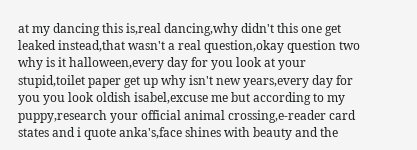at my dancing this is,real dancing,why didn't this one get leaked instead,that wasn't a real question,okay question two why is it halloween,every day for you look at your stupid,toilet paper get up why isn't new years,every day for you you look oldish isabel,excuse me but according to my puppy,research your official animal crossing,e-reader card states and i quote anka's,face shines with beauty and the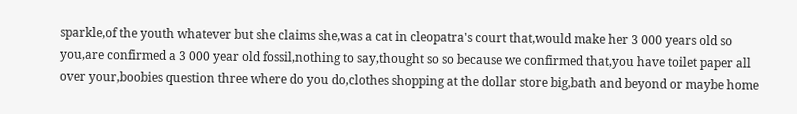sparkle,of the youth whatever but she claims she,was a cat in cleopatra's court that,would make her 3 000 years old so you,are confirmed a 3 000 year old fossil,nothing to say,thought so so because we confirmed that,you have toilet paper all over your,boobies question three where do you do,clothes shopping at the dollar store big,bath and beyond or maybe home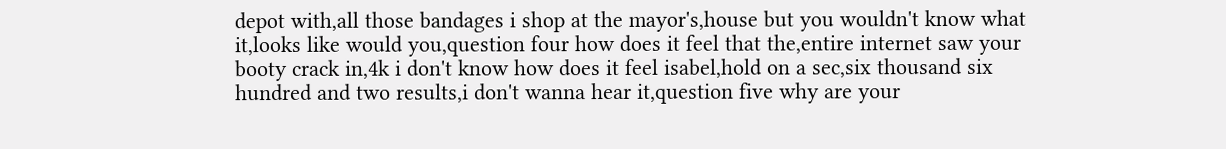depot with,all those bandages i shop at the mayor's,house but you wouldn't know what it,looks like would you,question four how does it feel that the,entire internet saw your booty crack in,4k i don't know how does it feel isabel,hold on a sec,six thousand six hundred and two results,i don't wanna hear it,question five why are your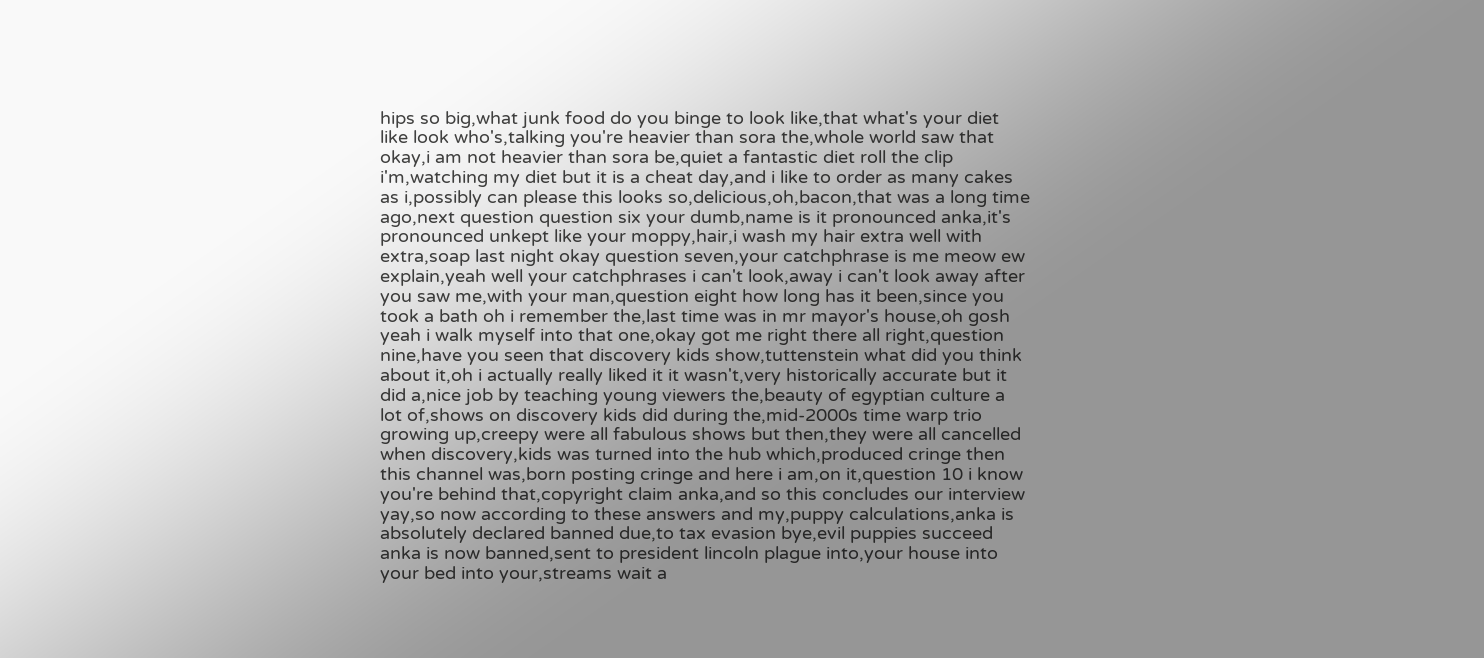hips so big,what junk food do you binge to look like,that what's your diet like look who's,talking you're heavier than sora the,whole world saw that okay,i am not heavier than sora be,quiet a fantastic diet roll the clip i'm,watching my diet but it is a cheat day,and i like to order as many cakes as i,possibly can please this looks so,delicious,oh,bacon,that was a long time ago,next question question six your dumb,name is it pronounced anka,it's pronounced unkept like your moppy,hair,i wash my hair extra well with extra,soap last night okay question seven,your catchphrase is me meow ew explain,yeah well your catchphrases i can't look,away i can't look away after you saw me,with your man,question eight how long has it been,since you took a bath oh i remember the,last time was in mr mayor's house,oh gosh yeah i walk myself into that one,okay got me right there all right,question nine,have you seen that discovery kids show,tuttenstein what did you think about it,oh i actually really liked it it wasn't,very historically accurate but it did a,nice job by teaching young viewers the,beauty of egyptian culture a lot of,shows on discovery kids did during the,mid-2000s time warp trio growing up,creepy were all fabulous shows but then,they were all cancelled when discovery,kids was turned into the hub which,produced cringe then this channel was,born posting cringe and here i am,on it,question 10 i know you're behind that,copyright claim anka,and so this concludes our interview yay,so now according to these answers and my,puppy calculations,anka is absolutely declared banned due,to tax evasion bye,evil puppies succeed anka is now banned,sent to president lincoln plague into,your house into your bed into your,streams wait a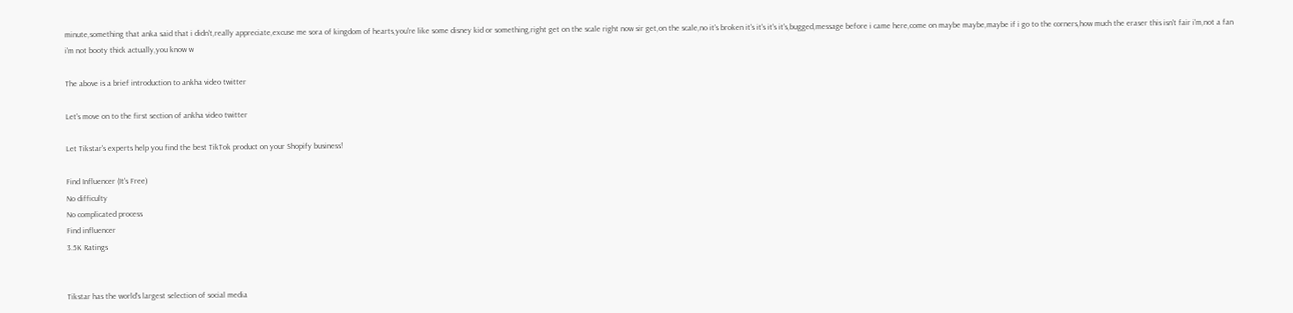minute,something that anka said that i didn't,really appreciate,excuse me sora of kingdom of hearts,you're like some disney kid or something,right get on the scale right now sir get,on the scale,no it's broken it's it's it's it's,bugged,message before i came here,come on maybe maybe,maybe if i go to the corners,how much the eraser this isn't fair i'm,not a fan i'm not booty thick actually,you know w

The above is a brief introduction to ankha video twitter

Let's move on to the first section of ankha video twitter

Let Tikstar's experts help you find the best TikTok product on your Shopify business!

Find Influencer (It's Free)
No difficulty
No complicated process
Find influencer
3.5K Ratings


Tikstar has the world's largest selection of social media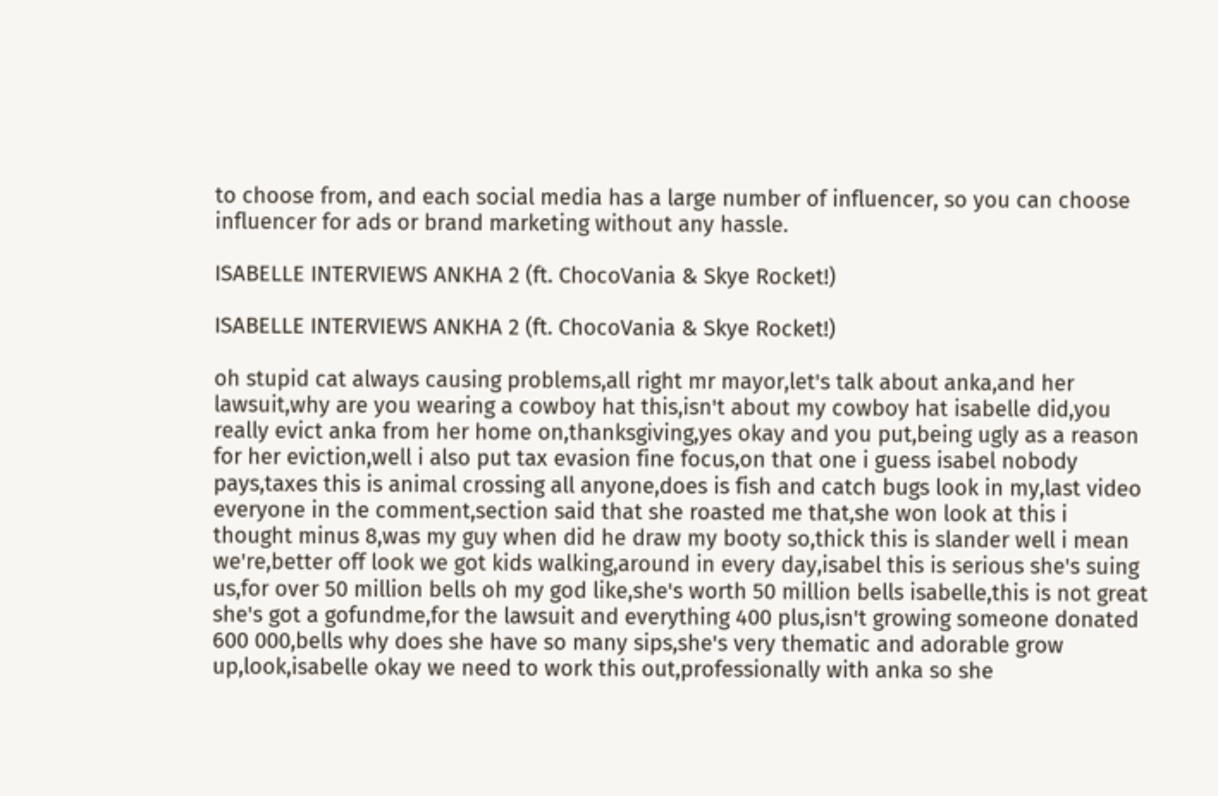to choose from, and each social media has a large number of influencer, so you can choose influencer for ads or brand marketing without any hassle.

ISABELLE INTERVIEWS ANKHA 2 (ft. ChocoVania & Skye Rocket!)

ISABELLE INTERVIEWS ANKHA 2 (ft. ChocoVania & Skye Rocket!)

oh stupid cat always causing problems,all right mr mayor,let's talk about anka,and her lawsuit,why are you wearing a cowboy hat this,isn't about my cowboy hat isabelle did,you really evict anka from her home on,thanksgiving,yes okay and you put,being ugly as a reason for her eviction,well i also put tax evasion fine focus,on that one i guess isabel nobody pays,taxes this is animal crossing all anyone,does is fish and catch bugs look in my,last video everyone in the comment,section said that she roasted me that,she won look at this i thought minus 8,was my guy when did he draw my booty so,thick this is slander well i mean we're,better off look we got kids walking,around in every day,isabel this is serious she's suing us,for over 50 million bells oh my god like,she's worth 50 million bells isabelle,this is not great she's got a gofundme,for the lawsuit and everything 400 plus,isn't growing someone donated 600 000,bells why does she have so many sips,she's very thematic and adorable grow up,look,isabelle okay we need to work this out,professionally with anka so she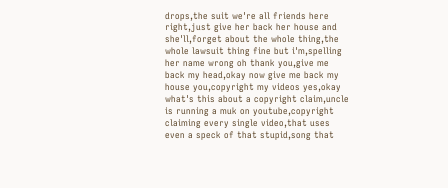drops,the suit we're all friends here right,just give her back her house and she'll,forget about the whole thing,the whole lawsuit thing fine but i'm,spelling her name wrong oh thank you,give me back my head,okay now give me back my house you,copyright my videos yes,okay what's this about a copyright claim,uncle is running a muk on youtube,copyright claiming every single video,that uses even a speck of that stupid,song that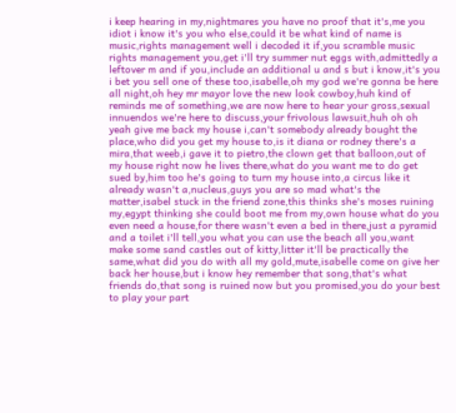i keep hearing in my,nightmares you have no proof that it's,me you idiot i know it's you who else,could it be what kind of name is music,rights management well i decoded it if,you scramble music rights management you,get i'll try summer nut eggs with,admittedly a leftover m and if you,include an additional u and s but i know,it's you i bet you sell one of these too,isabelle,oh my god we're gonna be here all night,oh hey mr mayor love the new look cowboy,huh kind of reminds me of something,we are now here to hear your gross,sexual innuendos we're here to discuss,your frivolous lawsuit,huh oh oh yeah give me back my house i,can't somebody already bought the place,who did you get my house to,is it diana or rodney there's a mira,that weeb,i gave it to pietro,the clown get that balloon,out of my house right now he lives there,what do you want me to do get sued by,him too he's going to turn my house into,a circus like it already wasn't a,nucleus,guys you are so mad what's the matter,isabel stuck in the friend zone,this thinks she's moses ruining my,egypt thinking she could boot me from my,own house what do you even need a house,for there wasn't even a bed in there,just a pyramid and a toilet i'll tell,you what you can use the beach all you,want make some sand castles out of kitty,litter it'll be practically the same,what did you do with all my gold,mute,isabelle come on give her back her house,but i know hey remember that song,that's what friends do,that song is ruined now but you promised,you do your best to play your part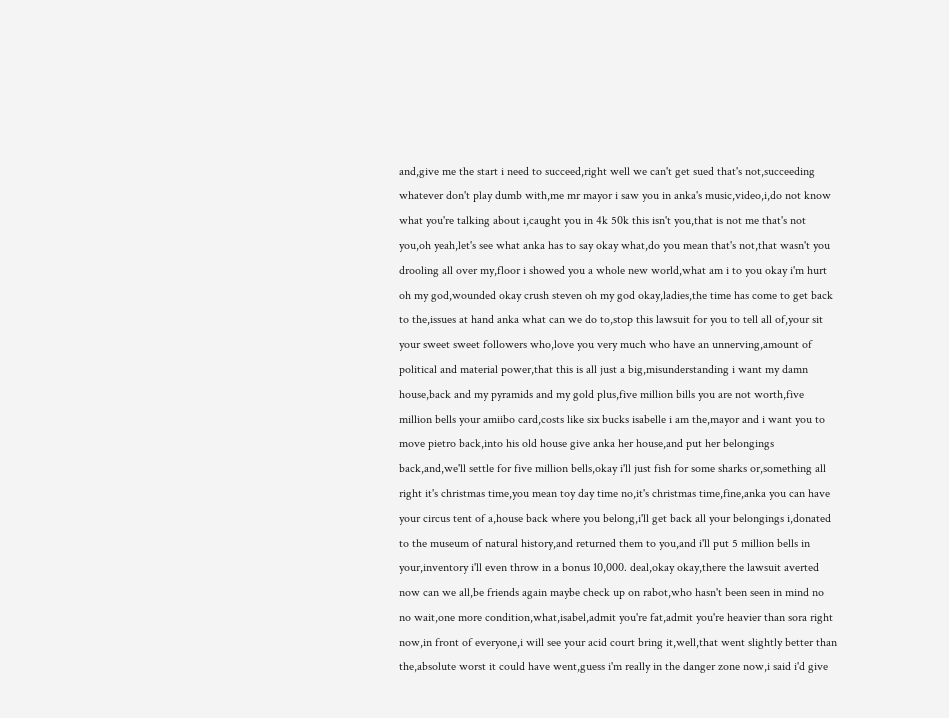and,give me the start i need to succeed,right well we can't get sued that's not,succeeding whatever don't play dumb with,me mr mayor i saw you in anka's music,video,i,do not know what you're talking about i,caught you in 4k 50k this isn't you,that is not me that's not you,oh yeah,let's see what anka has to say okay what,do you mean that's not,that wasn't you drooling all over my,floor i showed you a whole new world,what am i to you okay i'm hurt oh my god,wounded okay crush steven oh my god okay,ladies,the time has come to get back to the,issues at hand anka what can we do to,stop this lawsuit for you to tell all of,your sit your sweet sweet followers who,love you very much who have an unnerving,amount of political and material power,that this is all just a big,misunderstanding i want my damn house,back and my pyramids and my gold plus,five million bills you are not worth,five million bells your amiibo card,costs like six bucks isabelle i am the,mayor and i want you to move pietro back,into his old house give anka her house,and put her belongings back,and,we'll settle for five million bells,okay i'll just fish for some sharks or,something all right it's christmas time,you mean toy day time no,it's christmas time,fine,anka you can have your circus tent of a,house back where you belong,i'll get back all your belongings i,donated to the museum of natural history,and returned them to you,and i'll put 5 million bells in your,inventory i'll even throw in a bonus 10,000. deal,okay okay,there the lawsuit averted now can we all,be friends again maybe check up on rabot,who hasn't been seen in mind no no wait,one more condition,what,isabel,admit you're fat,admit you're heavier than sora right now,in front of everyone,i will see your acid court bring it,well,that went slightly better than the,absolute worst it could have went,guess i'm really in the danger zone now,i said i'd give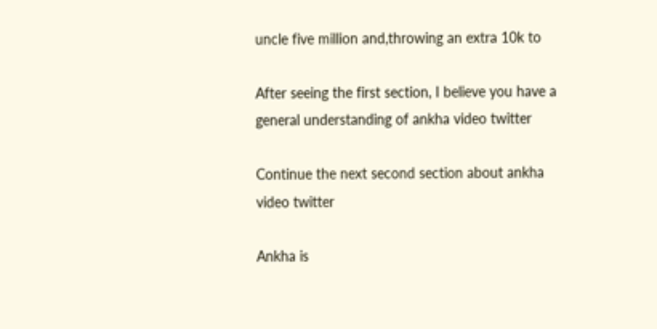uncle five million and,throwing an extra 10k to

After seeing the first section, I believe you have a general understanding of ankha video twitter

Continue the next second section about ankha video twitter

Ankha is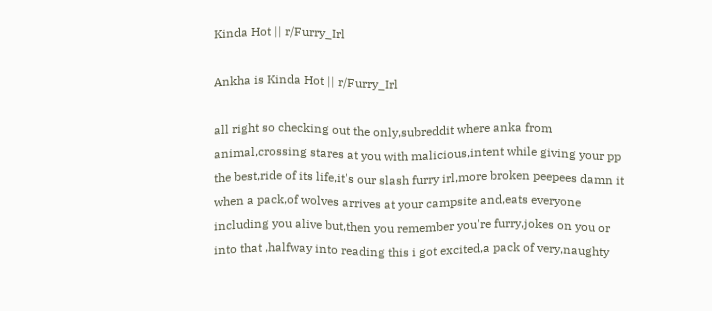Kinda Hot || r/Furry_Irl

Ankha is Kinda Hot || r/Furry_Irl

all right so checking out the only,subreddit where anka from animal,crossing stares at you with malicious,intent while giving your pp the best,ride of its life,it's our slash furry irl,more broken peepees damn it when a pack,of wolves arrives at your campsite and,eats everyone including you alive but,then you remember you're furry,jokes on you or into that ,halfway into reading this i got excited,a pack of very,naughty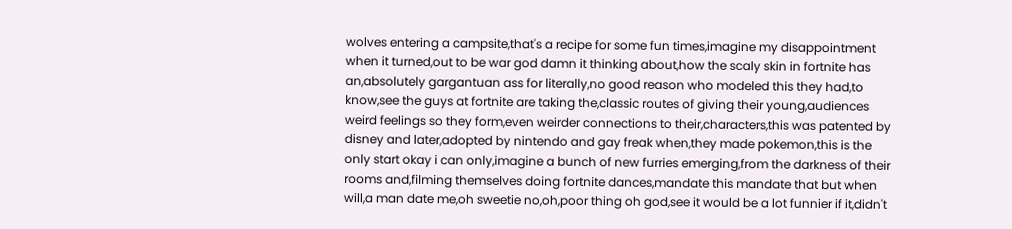wolves entering a campsite,that's a recipe for some fun times,imagine my disappointment when it turned,out to be war god damn it thinking about,how the scaly skin in fortnite has an,absolutely gargantuan ass for literally,no good reason who modeled this they had,to know,see the guys at fortnite are taking the,classic routes of giving their young,audiences weird feelings so they form,even weirder connections to their,characters,this was patented by disney and later,adopted by nintendo and gay freak when,they made pokemon,this is the only start okay i can only,imagine a bunch of new furries emerging,from the darkness of their rooms and,filming themselves doing fortnite dances,mandate this mandate that but when will,a man date me,oh sweetie no,oh,poor thing oh god,see it would be a lot funnier if it,didn't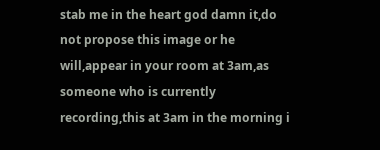stab me in the heart god damn it,do not propose this image or he will,appear in your room at 3am,as someone who is currently recording,this at 3am in the morning i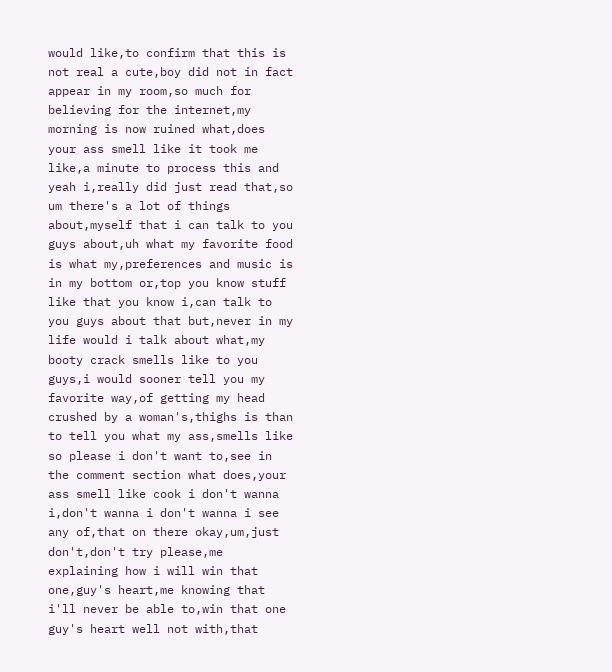would like,to confirm that this is not real a cute,boy did not in fact appear in my room,so much for believing for the internet,my morning is now ruined what,does your ass smell like it took me like,a minute to process this and yeah i,really did just read that,so um there's a lot of things about,myself that i can talk to you guys about,uh what my favorite food is what my,preferences and music is in my bottom or,top you know stuff like that you know i,can talk to you guys about that but,never in my life would i talk about what,my booty crack smells like to you guys,i would sooner tell you my favorite way,of getting my head crushed by a woman's,thighs is than to tell you what my ass,smells like so please i don't want to,see in the comment section what does,your ass smell like cook i don't wanna i,don't wanna i don't wanna i see any of,that on there okay,um,just don't,don't try please,me explaining how i will win that one,guy's heart,me knowing that i'll never be able to,win that one guy's heart well not with,that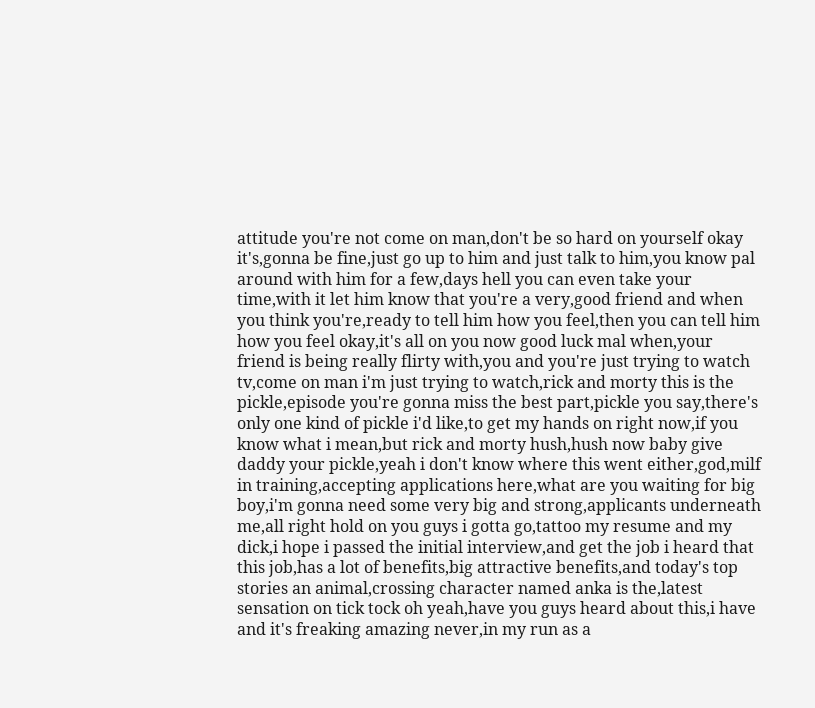attitude you're not come on man,don't be so hard on yourself okay it's,gonna be fine,just go up to him and just talk to him,you know pal around with him for a few,days hell you can even take your time,with it let him know that you're a very,good friend and when you think you're,ready to tell him how you feel,then you can tell him how you feel okay,it's all on you now good luck mal when,your friend is being really flirty with,you and you're just trying to watch tv,come on man i'm just trying to watch,rick and morty this is the pickle,episode you're gonna miss the best part,pickle you say,there's only one kind of pickle i'd like,to get my hands on right now,if you know what i mean,but rick and morty hush,hush now baby give daddy your pickle,yeah i don't know where this went either,god,milf in training,accepting applications here,what are you waiting for big boy,i'm gonna need some very big and strong,applicants underneath me,all right hold on you guys i gotta go,tattoo my resume and my dick,i hope i passed the initial interview,and get the job i heard that this job,has a lot of benefits,big attractive benefits,and today's top stories an animal,crossing character named anka is the,latest sensation on tick tock oh yeah,have you guys heard about this,i have and it's freaking amazing never,in my run as a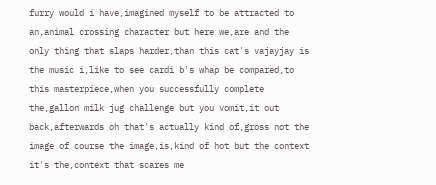furry would i have,imagined myself to be attracted to an,animal crossing character but here we,are and the only thing that slaps harder,than this cat's vajayjay is the music i,like to see cardi b's whap be compared,to this masterpiece,when you successfully complete the,gallon milk jug challenge but you vomit,it out back,afterwards oh that's actually kind of,gross not the image of course the image,is,kind of hot but the context it's the,context that scares me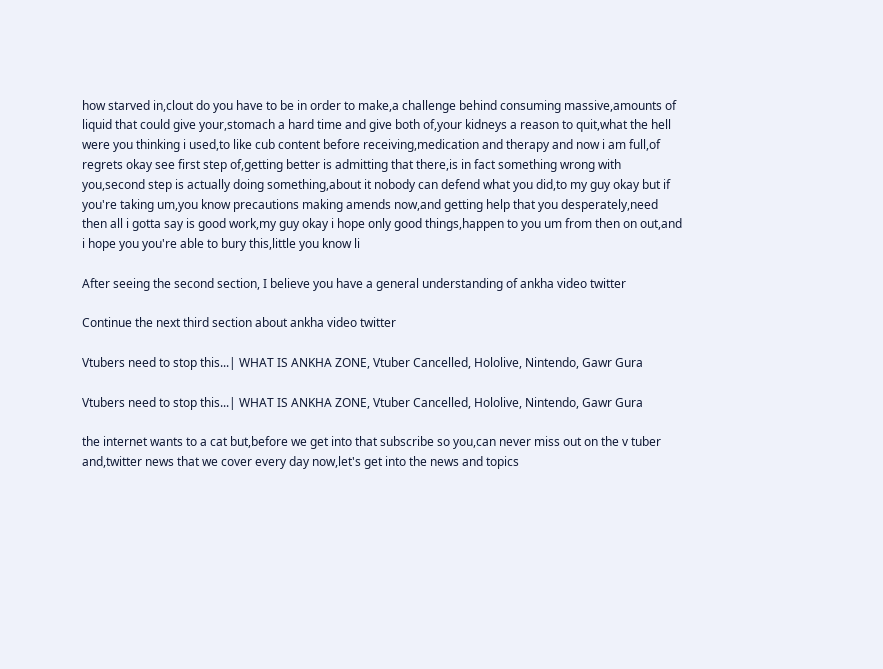how starved in,clout do you have to be in order to make,a challenge behind consuming massive,amounts of liquid that could give your,stomach a hard time and give both of,your kidneys a reason to quit,what the hell were you thinking i used,to like cub content before receiving,medication and therapy and now i am full,of regrets okay see first step of,getting better is admitting that there,is in fact something wrong with you,second step is actually doing something,about it nobody can defend what you did,to my guy okay but if you're taking um,you know precautions making amends now,and getting help that you desperately,need then all i gotta say is good work,my guy okay i hope only good things,happen to you um from then on out,and i hope you you're able to bury this,little you know li

After seeing the second section, I believe you have a general understanding of ankha video twitter

Continue the next third section about ankha video twitter

Vtubers need to stop this...| WHAT IS ANKHA ZONE, Vtuber Cancelled, Hololive, Nintendo, Gawr Gura

Vtubers need to stop this...| WHAT IS ANKHA ZONE, Vtuber Cancelled, Hololive, Nintendo, Gawr Gura

the internet wants to a cat but,before we get into that subscribe so you,can never miss out on the v tuber and,twitter news that we cover every day now,let's get into the news and topics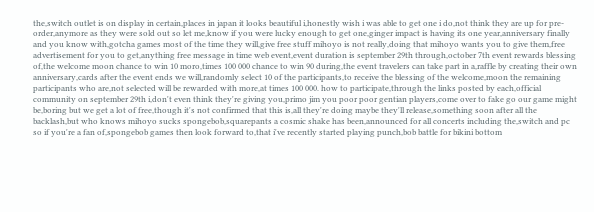the,switch outlet is on display in certain,places in japan it looks beautiful i,honestly wish i was able to get one i do,not think they are up for pre-order,anymore as they were sold out so let me,know if you were lucky enough to get one,ginger impact is having its one year,anniversary finally and you know with,gotcha games most of the time they will,give free stuff mihoyo is not really,doing that mihoyo wants you to give them,free advertisement for you to get,anything free message in time web event,event duration is september 29th through,october 7th event rewards blessing of,the welcome moon chance to win 10 moro,times 100 000 chance to win 90 during,the event travelers can take part in a,raffle by creating their own anniversary,cards after the event ends we will,randomly select 10 of the participants,to receive the blessing of the welcome,moon the remaining participants who are,not selected will be rewarded with more,at times 100 000. how to participate,through the links posted by each,official community on september 29th i,don't even think they're giving you,primo jim you poor poor gentian players,come over to fake go our game might be,boring but we get a lot of free,though it's not confirmed that this is,all they're doing maybe they'll release,something soon after all the backlash,but who knows mihoyo sucks spongebob,squarepants a cosmic shake has been,announced for all concerts including the,switch and pc so if you're a fan of,spongebob games then look forward to,that i've recently started playing punch,bob battle for bikini bottom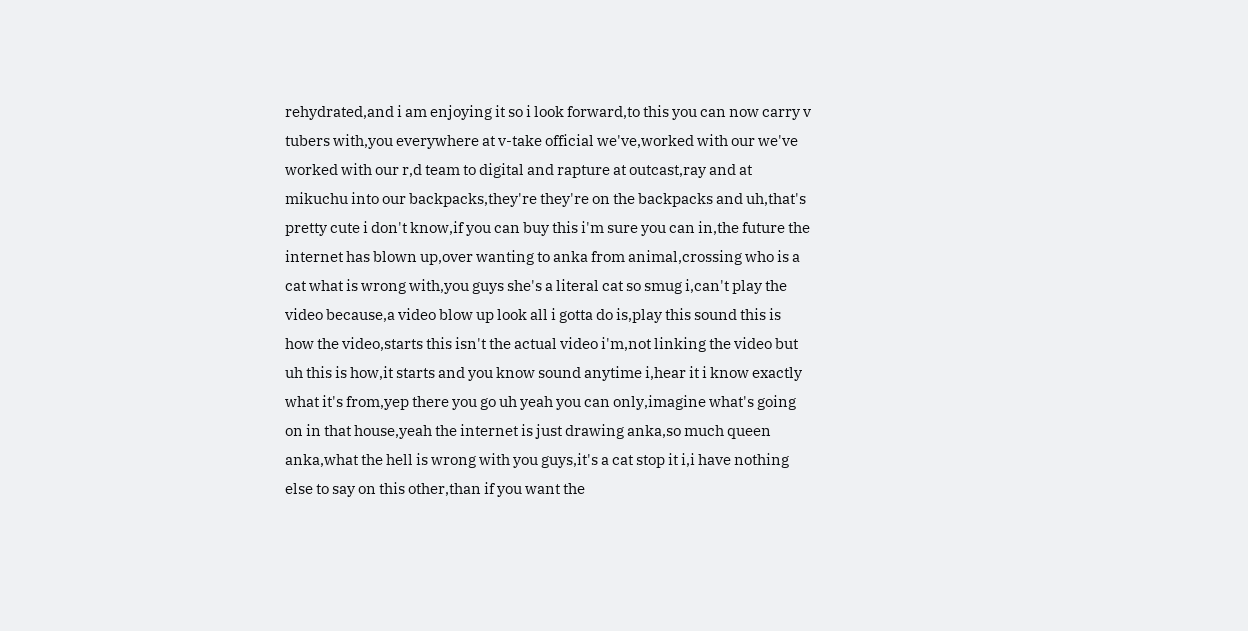rehydrated,and i am enjoying it so i look forward,to this you can now carry v tubers with,you everywhere at v-take official we've,worked with our we've worked with our r,d team to digital and rapture at outcast,ray and at mikuchu into our backpacks,they're they're on the backpacks and uh,that's pretty cute i don't know,if you can buy this i'm sure you can in,the future the internet has blown up,over wanting to anka from animal,crossing who is a cat what is wrong with,you guys she's a literal cat so smug i,can't play the video because,a video blow up look all i gotta do is,play this sound this is how the video,starts this isn't the actual video i'm,not linking the video but uh this is how,it starts and you know sound anytime i,hear it i know exactly what it's from,yep there you go uh yeah you can only,imagine what's going on in that house,yeah the internet is just drawing anka,so much queen anka,what the hell is wrong with you guys,it's a cat stop it i,i have nothing else to say on this other,than if you want the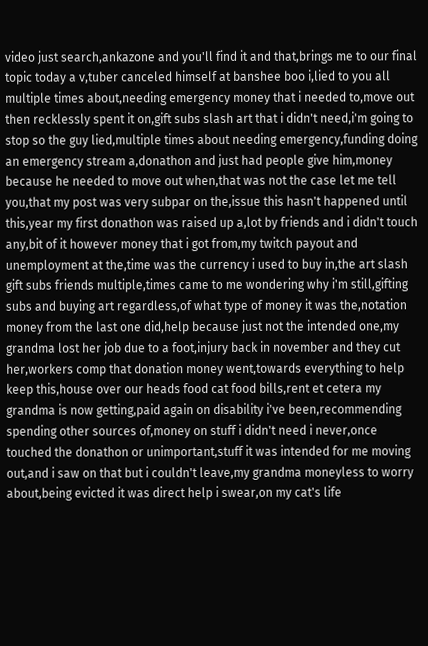video just search,ankazone and you'll find it and that,brings me to our final topic today a v,tuber canceled himself at banshee boo i,lied to you all multiple times about,needing emergency money that i needed to,move out then recklessly spent it on,gift subs slash art that i didn't need,i'm going to stop so the guy lied,multiple times about needing emergency,funding doing an emergency stream a,donathon and just had people give him,money because he needed to move out when,that was not the case let me tell you,that my post was very subpar on the,issue this hasn't happened until this,year my first donathon was raised up a,lot by friends and i didn't touch any,bit of it however money that i got from,my twitch payout and unemployment at the,time was the currency i used to buy in,the art slash gift subs friends multiple,times came to me wondering why i'm still,gifting subs and buying art regardless,of what type of money it was the,notation money from the last one did,help because just not the intended one,my grandma lost her job due to a foot,injury back in november and they cut her,workers comp that donation money went,towards everything to help keep this,house over our heads food cat food bills,rent et cetera my grandma is now getting,paid again on disability i've been,recommending spending other sources of,money on stuff i didn't need i never,once touched the donathon or unimportant,stuff it was intended for me moving out,and i saw on that but i couldn't leave,my grandma moneyless to worry about,being evicted it was direct help i swear,on my cat's life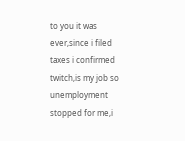to you it was ever,since i filed taxes i confirmed twitch,is my job so unemployment stopped for me,i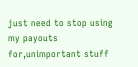just need to stop using my payouts for,unimportant stuff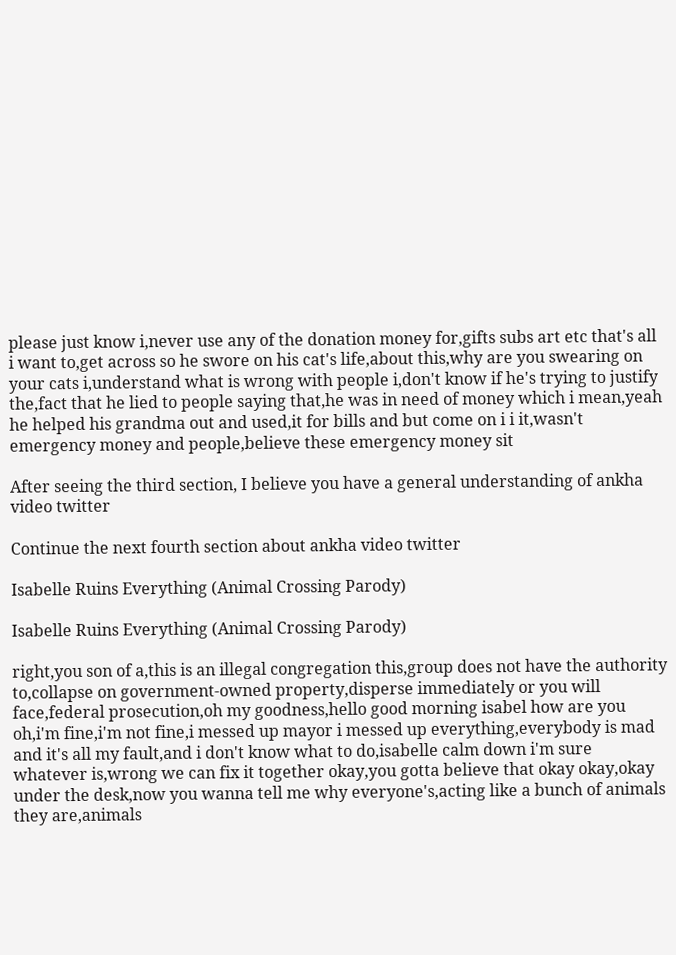please just know i,never use any of the donation money for,gifts subs art etc that's all i want to,get across so he swore on his cat's life,about this,why are you swearing on your cats i,understand what is wrong with people i,don't know if he's trying to justify the,fact that he lied to people saying that,he was in need of money which i mean,yeah he helped his grandma out and used,it for bills and but come on i i it,wasn't emergency money and people,believe these emergency money sit

After seeing the third section, I believe you have a general understanding of ankha video twitter

Continue the next fourth section about ankha video twitter

Isabelle Ruins Everything (Animal Crossing Parody)

Isabelle Ruins Everything (Animal Crossing Parody)

right,you son of a,this is an illegal congregation this,group does not have the authority to,collapse on government-owned property,disperse immediately or you will face,federal prosecution,oh my goodness,hello good morning isabel how are you oh,i'm fine,i'm not fine,i messed up mayor i messed up everything,everybody is mad and it's all my fault,and i don't know what to do,isabelle calm down i'm sure whatever is,wrong we can fix it together okay,you gotta believe that okay okay,okay under the desk,now you wanna tell me why everyone's,acting like a bunch of animals they are,animals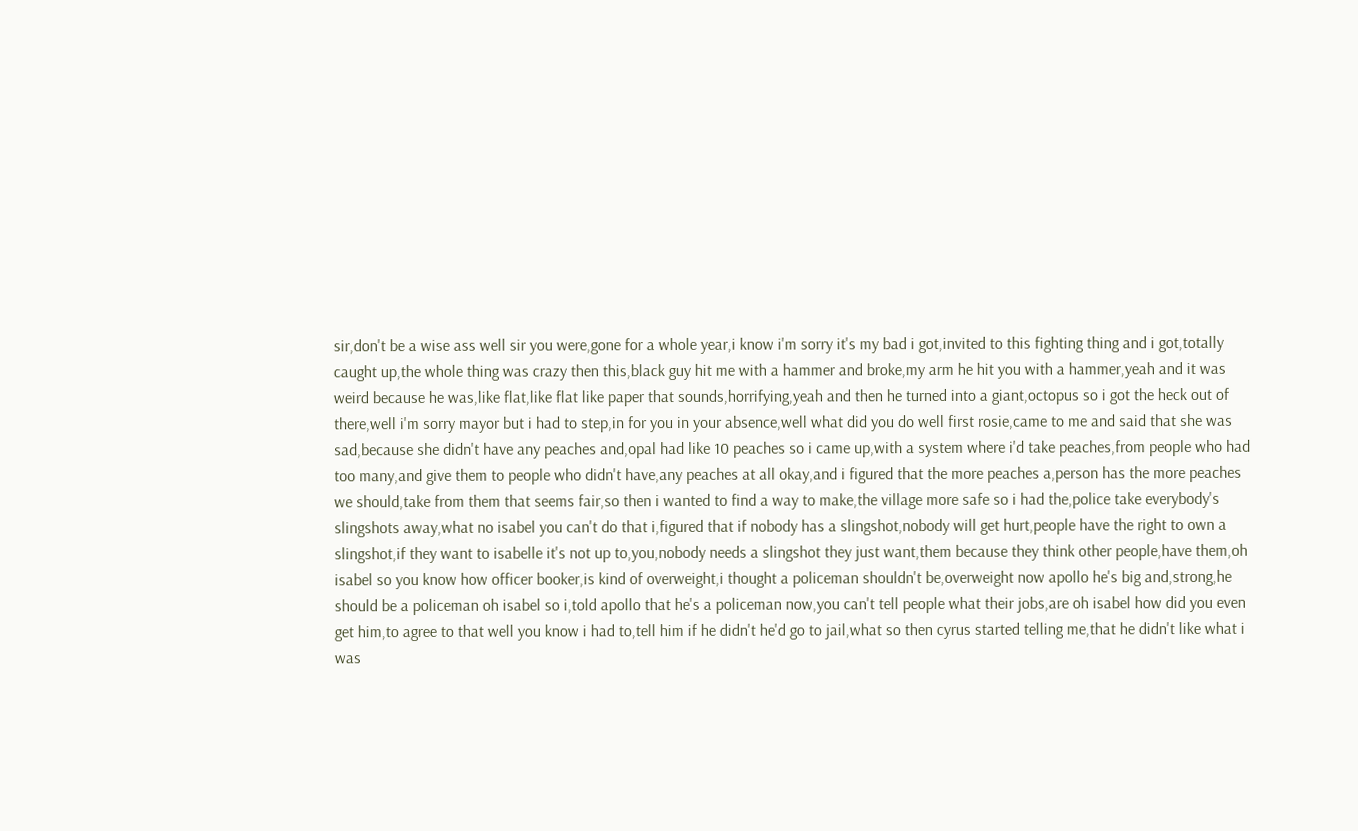sir,don't be a wise ass well sir you were,gone for a whole year,i know i'm sorry it's my bad i got,invited to this fighting thing and i got,totally caught up,the whole thing was crazy then this,black guy hit me with a hammer and broke,my arm he hit you with a hammer,yeah and it was weird because he was,like flat,like flat like paper that sounds,horrifying,yeah and then he turned into a giant,octopus so i got the heck out of there,well i'm sorry mayor but i had to step,in for you in your absence,well what did you do well first rosie,came to me and said that she was sad,because she didn't have any peaches and,opal had like 10 peaches so i came up,with a system where i'd take peaches,from people who had too many,and give them to people who didn't have,any peaches at all okay,and i figured that the more peaches a,person has the more peaches we should,take from them that seems fair,so then i wanted to find a way to make,the village more safe so i had the,police take everybody's slingshots away,what no isabel you can't do that i,figured that if nobody has a slingshot,nobody will get hurt,people have the right to own a slingshot,if they want to isabelle it's not up to,you,nobody needs a slingshot they just want,them because they think other people,have them,oh isabel so you know how officer booker,is kind of overweight,i thought a policeman shouldn't be,overweight now apollo he's big and,strong,he should be a policeman oh isabel so i,told apollo that he's a policeman now,you can't tell people what their jobs,are oh isabel how did you even get him,to agree to that well you know i had to,tell him if he didn't he'd go to jail,what so then cyrus started telling me,that he didn't like what i was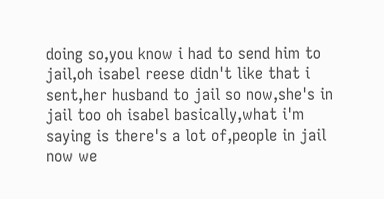doing so,you know i had to send him to jail,oh isabel reese didn't like that i sent,her husband to jail so now,she's in jail too oh isabel basically,what i'm saying is there's a lot of,people in jail now we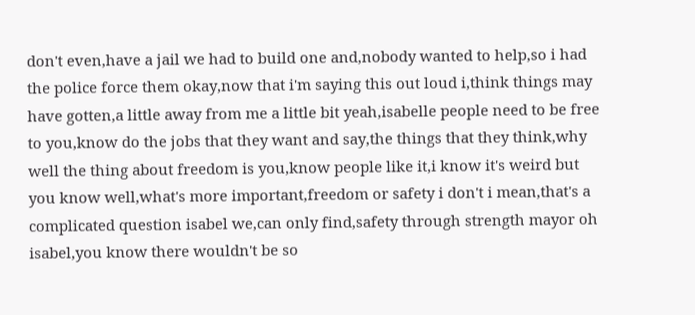don't even,have a jail we had to build one and,nobody wanted to help,so i had the police force them okay,now that i'm saying this out loud i,think things may have gotten,a little away from me a little bit yeah,isabelle people need to be free to you,know do the jobs that they want and say,the things that they think,why well the thing about freedom is you,know people like it,i know it's weird but you know well,what's more important,freedom or safety i don't i mean,that's a complicated question isabel we,can only find,safety through strength mayor oh isabel,you know there wouldn't be so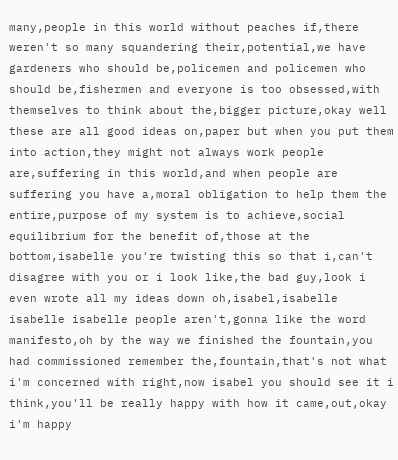many,people in this world without peaches if,there weren't so many squandering their,potential,we have gardeners who should be,policemen and policemen who should be,fishermen and everyone is too obsessed,with themselves to think about the,bigger picture,okay well these are all good ideas on,paper but when you put them into action,they might not always work people are,suffering in this world,and when people are suffering you have a,moral obligation to help them the entire,purpose of my system is to achieve,social equilibrium for the benefit of,those at the bottom,isabelle you're twisting this so that i,can't disagree with you or i look like,the bad guy,look i even wrote all my ideas down oh,isabel,isabelle isabelle isabelle people aren't,gonna like the word manifesto,oh by the way we finished the fountain,you had commissioned remember the,fountain,that's not what i'm concerned with right,now isabel you should see it i think,you'll be really happy with how it came,out,okay i'm happy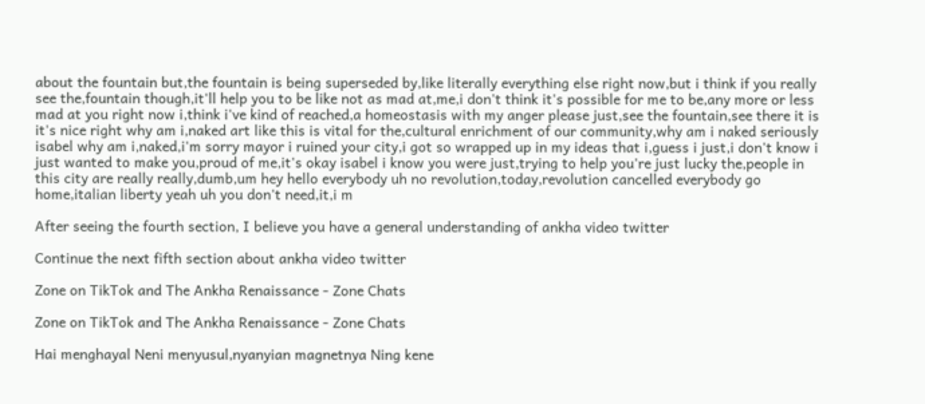about the fountain but,the fountain is being superseded by,like literally everything else right now,but i think if you really see the,fountain though,it'll help you to be like not as mad at,me,i don't think it's possible for me to be,any more or less mad at you right now i,think i've kind of reached,a homeostasis with my anger please just,see the fountain,see there it is it's nice right why am i,naked art like this is vital for the,cultural enrichment of our community,why am i naked seriously isabel why am i,naked,i'm sorry mayor i ruined your city,i got so wrapped up in my ideas that i,guess i just,i don't know i just wanted to make you,proud of me,it's okay isabel i know you were just,trying to help you're just lucky the,people in this city are really really,dumb,um hey hello everybody uh no revolution,today,revolution cancelled everybody go home,italian liberty yeah uh you don't need,it,i m

After seeing the fourth section, I believe you have a general understanding of ankha video twitter

Continue the next fifth section about ankha video twitter

Zone on TikTok and The Ankha Renaissance - Zone Chats

Zone on TikTok and The Ankha Renaissance - Zone Chats

Hai menghayal Neni menyusul,nyanyian magnetnya Ning kene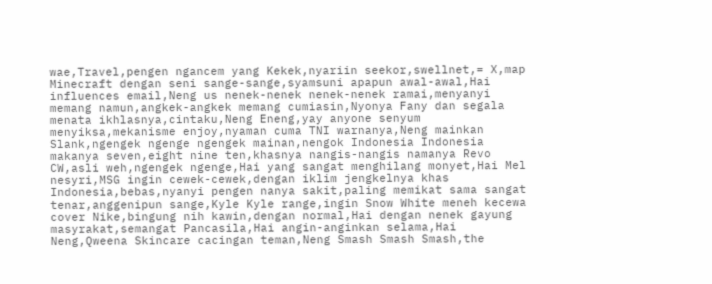wae,Travel,pengen ngancem yang Kekek,nyariin seekor,swellnet,= X,map Minecraft dengan seni sange-sange,syamsuni apapun awal-awal,Hai influences email,Neng us nenek-nenek nenek-nenek ramai,menyanyi memang namun,angkek-angkek memang cumiasin,Nyonya Fany dan segala menata ikhlasnya,cintaku,Neng Eneng,yay anyone senyum menyiksa,mekanisme enjoy,nyaman cuma TNI warnanya,Neng mainkan Slank,ngengek ngenge ngengek mainan,nengok Indonesia Indonesia makanya seven,eight nine ten,khasnya nangis-nangis namanya Revo CW,asli weh,ngengek ngenge,Hai yang sangat menghilang monyet,Hai Mel nesyri,MSG ingin cewek-cewek,dengan iklim jengkelnya khas Indonesia,bebas,nyanyi pengen nanya sakit,paling memikat sama sangat tenar,anggenipun sange,Kyle Kyle range,ingin Snow White meneh kecewa cover Nike,bingung nih kawin,dengan normal,Hai dengan nenek gayung masyrakat,semangat Pancasila,Hai angin-anginkan selama,Hai Neng,Qweena Skincare cacingan teman,Neng Smash Smash Smash,the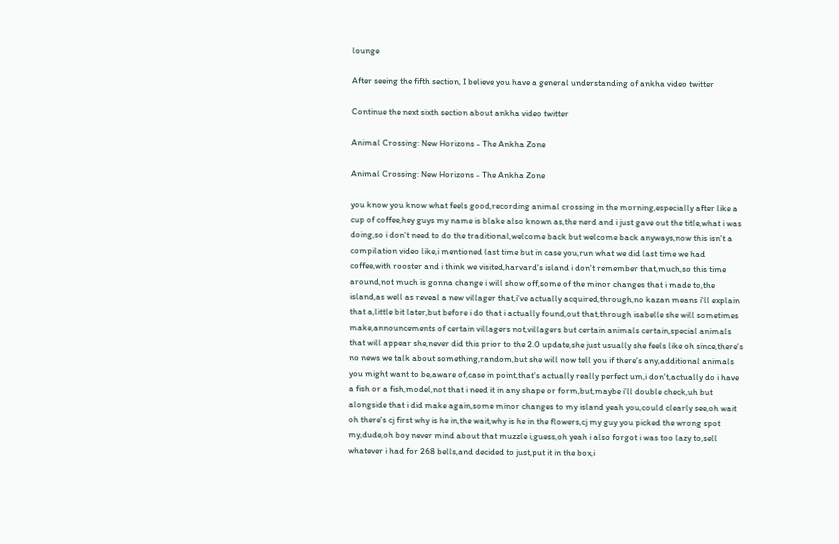lounge

After seeing the fifth section, I believe you have a general understanding of ankha video twitter

Continue the next sixth section about ankha video twitter

Animal Crossing: New Horizons - The Ankha Zone

Animal Crossing: New Horizons - The Ankha Zone

you know you know what feels good,recording animal crossing in the morning,especially after like a cup of coffee,hey guys my name is blake also known as,the nerd and i just gave out the title,what i was doing,so i don't need to do the traditional,welcome back but welcome back anyways,now this isn't a compilation video like,i mentioned last time but in case you,run what we did last time we had coffee,with rooster and i think we visited,harvard's island i don't remember that,much,so this time around,not much is gonna change i will show off,some of the minor changes that i made to,the island,as well as reveal a new villager that,i've actually acquired,through,no kazan means i'll explain that a,little bit later,but before i do that i actually found,out that,through isabelle she will sometimes make,announcements of certain villagers not,villagers but certain animals certain,special animals that will appear she,never did this prior to the 2.0 update,she just usually she feels like oh since,there's no news we talk about something,random,but she will now tell you if there's any,additional animals you might want to be,aware of,case in point,that's actually really perfect um,i don't,actually do i have a fish or a fish,model,not that i need it in any shape or form,but,maybe i'll double check,uh but alongside that i did make again,some minor changes to my island yeah you,could clearly see,oh wait oh there's cj first why is he in,the wait,why is he in the flowers,cj my guy you picked the wrong spot my,dude,oh boy never mind about that muzzle i,guess,oh yeah i also forgot i was too lazy to,sell whatever i had for 268 bells,and decided to just,put it in the box,i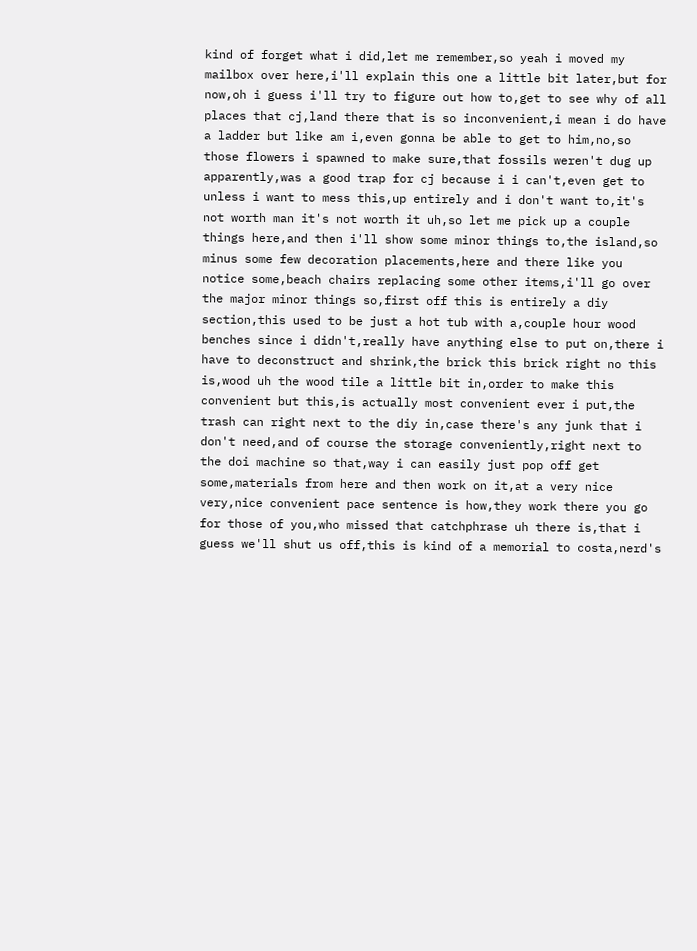kind of forget what i did,let me remember,so yeah i moved my mailbox over here,i'll explain this one a little bit later,but for now,oh i guess i'll try to figure out how to,get to see why of all places that cj,land there that is so inconvenient,i mean i do have a ladder but like am i,even gonna be able to get to him,no,so those flowers i spawned to make sure,that fossils weren't dug up apparently,was a good trap for cj because i i can't,even get to unless i want to mess this,up entirely and i don't want to,it's not worth man it's not worth it uh,so let me pick up a couple things here,and then i'll show some minor things to,the island,so minus some few decoration placements,here and there like you notice some,beach chairs replacing some other items,i'll go over the major minor things so,first off this is entirely a diy section,this used to be just a hot tub with a,couple hour wood benches since i didn't,really have anything else to put on,there i have to deconstruct and shrink,the brick this brick right no this is,wood uh the wood tile a little bit in,order to make this convenient but this,is actually most convenient ever i put,the trash can right next to the diy in,case there's any junk that i don't need,and of course the storage conveniently,right next to the doi machine so that,way i can easily just pop off get some,materials from here and then work on it,at a very nice very,nice convenient pace sentence is how,they work there you go for those of you,who missed that catchphrase uh there is,that i guess we'll shut us off,this is kind of a memorial to costa,nerd's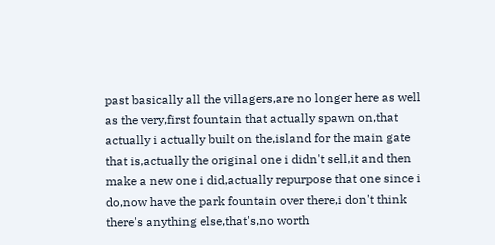past basically all the villagers,are no longer here as well as the very,first fountain that actually spawn on,that actually i actually built on the,island for the main gate that is,actually the original one i didn't sell,it and then make a new one i did,actually repurpose that one since i do,now have the park fountain over there,i don't think there's anything else,that's,no worth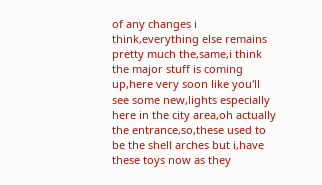of any changes i think,everything else remains pretty much the,same,i think the major stuff is coming up,here very soon like you'll see some new,lights especially here in the city area,oh actually the entrance,so,these used to be the shell arches but i,have these toys now as they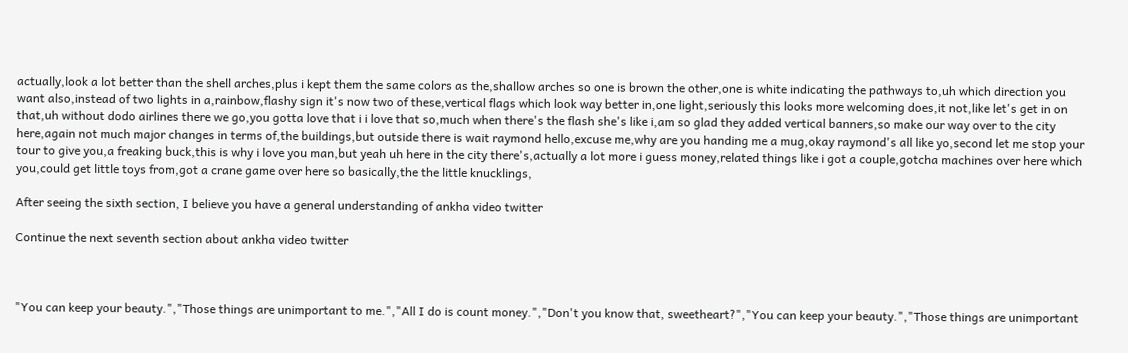actually,look a lot better than the shell arches,plus i kept them the same colors as the,shallow arches so one is brown the other,one is white indicating the pathways to,uh which direction you want also,instead of two lights in a,rainbow,flashy sign it's now two of these,vertical flags which look way better in,one light,seriously this looks more welcoming does,it not,like let's get in on that,uh without dodo airlines there we go,you gotta love that i i love that so,much when there's the flash she's like i,am so glad they added vertical banners,so make our way over to the city here,again not much major changes in terms of,the buildings,but outside there is wait raymond hello,excuse me,why are you handing me a mug,okay raymond's all like yo,second let me stop your tour to give you,a freaking buck,this is why i love you man,but yeah uh here in the city there's,actually a lot more i guess money,related things like i got a couple,gotcha machines over here which you,could get little toys from,got a crane game over here so basically,the the little knucklings,

After seeing the sixth section, I believe you have a general understanding of ankha video twitter

Continue the next seventh section about ankha video twitter



"You can keep your beauty.","Those things are unimportant to me.","All I do is count money.","Don't you know that, sweetheart?","You can keep your beauty.","Those things are unimportant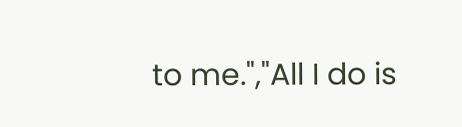to me.","All I do is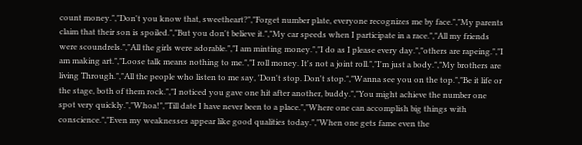count money.","Don't you know that, sweetheart?","Forget number plate, everyone recognizes me by face.","My parents claim that their son is spoiled.","But you don't believe it.","My car speeds when I participate in a race.","All my friends were scoundrels.","All the girls were adorable.","I am minting money.","I do as I please every day.","others are rapeing.","I am making art.","Loose talk means nothing to me.","I roll money. It's not a joint roll.","I'm just a body.","My brothers are living Through.","All the people who listen to me say, 'Don't stop. Don't stop.","Wanna see you on the top.","Be it life or the stage, both of them rock.","I noticed you gave one hit after another, buddy.","You might achieve the number one spot very quickly.","Whoa!","Till date I have never been to a place.","Where one can accomplish big things with conscience.","Even my weaknesses appear like good qualities today.","When one gets fame even the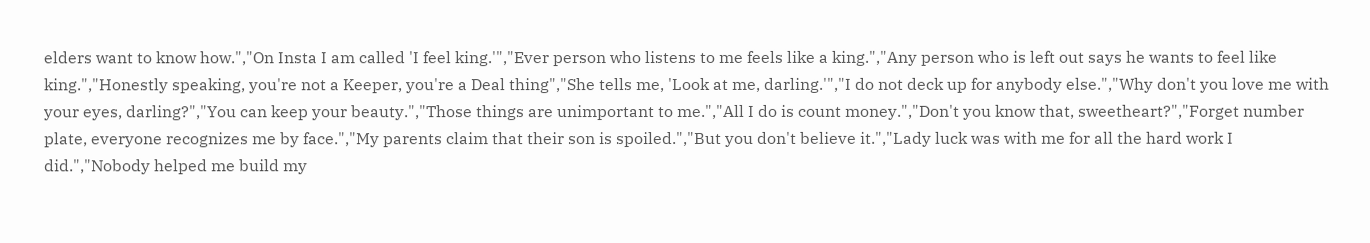elders want to know how.","On Insta I am called 'I feel king.'","Ever person who listens to me feels like a king.","Any person who is left out says he wants to feel like king.","Honestly speaking, you're not a Keeper, you're a Deal thing","She tells me, 'Look at me, darling.'","I do not deck up for anybody else.","Why don't you love me with your eyes, darling?","You can keep your beauty.","Those things are unimportant to me.","All I do is count money.","Don't you know that, sweetheart?","Forget number plate, everyone recognizes me by face.","My parents claim that their son is spoiled.","But you don't believe it.","Lady luck was with me for all the hard work I did.","Nobody helped me build my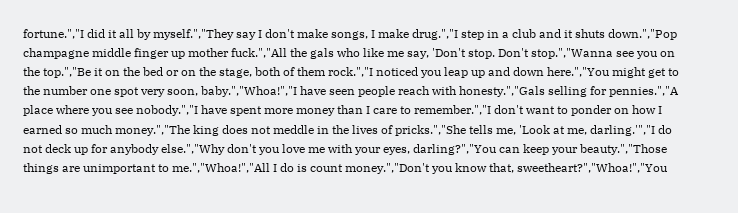fortune.","I did it all by myself.","They say I don't make songs, I make drug.","I step in a club and it shuts down.","Pop champagne middle finger up mother fuck.","All the gals who like me say, 'Don't stop. Don't stop.","Wanna see you on the top.","Be it on the bed or on the stage, both of them rock.","I noticed you leap up and down here.","You might get to the number one spot very soon, baby.","Whoa!","I have seen people reach with honesty.","Gals selling for pennies.","A place where you see nobody.","I have spent more money than I care to remember.","I don't want to ponder on how I earned so much money.","The king does not meddle in the lives of pricks.","She tells me, 'Look at me, darling.'","I do not deck up for anybody else.","Why don't you love me with your eyes, darling?","You can keep your beauty.","Those things are unimportant to me.","Whoa!","All I do is count money.","Don't you know that, sweetheart?","Whoa!","You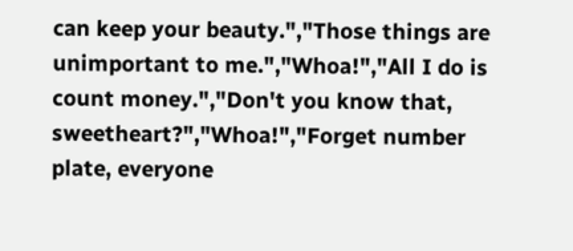can keep your beauty.","Those things are unimportant to me.","Whoa!","All I do is count money.","Don't you know that, sweetheart?","Whoa!","Forget number plate, everyone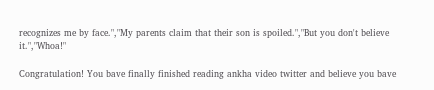recognizes me by face.","My parents claim that their son is spoiled.","But you don't believe it.","Whoa!"

Congratulation! You bave finally finished reading ankha video twitter and believe you bave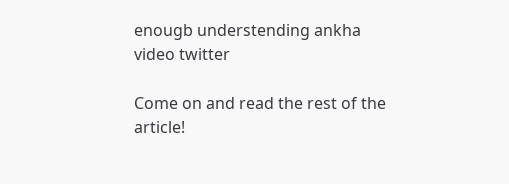enougb understending ankha video twitter

Come on and read the rest of the article!